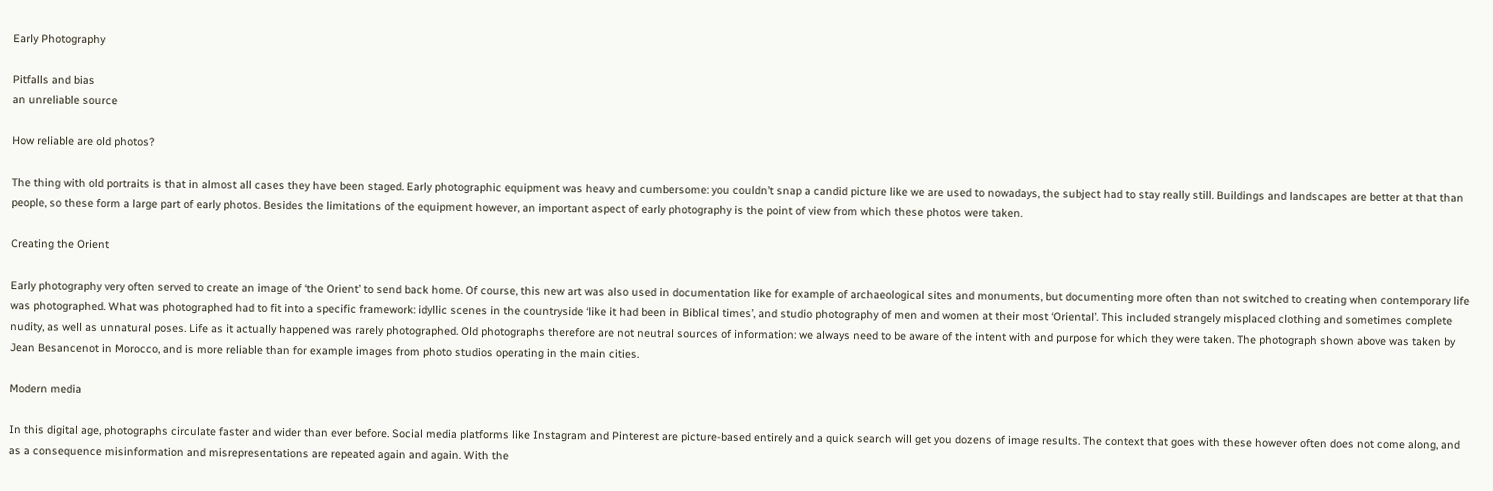Early Photography

Pitfalls and bias
an unreliable source

How reliable are old photos?

The thing with old portraits is that in almost all cases they have been staged. Early photographic equipment was heavy and cumbersome: you couldn’t snap a candid picture like we are used to nowadays, the subject had to stay really still. Buildings and landscapes are better at that than people, so these form a large part of early photos. Besides the limitations of the equipment however, an important aspect of early photography is the point of view from which these photos were taken.

Creating the Orient

Early photography very often served to create an image of ‘the Orient’ to send back home. Of course, this new art was also used in documentation like for example of archaeological sites and monuments, but documenting more often than not switched to creating when contemporary life was photographed. What was photographed had to fit into a specific framework: idyllic scenes in the countryside ‘like it had been in Biblical times’, and studio photography of men and women at their most ‘Oriental’. This included strangely misplaced clothing and sometimes complete nudity, as well as unnatural poses. Life as it actually happened was rarely photographed. Old photographs therefore are not neutral sources of information: we always need to be aware of the intent with and purpose for which they were taken. The photograph shown above was taken by Jean Besancenot in Morocco, and is more reliable than for example images from photo studios operating in the main cities.

Modern media

In this digital age, photographs circulate faster and wider than ever before. Social media platforms like Instagram and Pinterest are picture-based entirely and a quick search will get you dozens of image results. The context that goes with these however often does not come along, and as a consequence misinformation and misrepresentations are repeated again and again. With the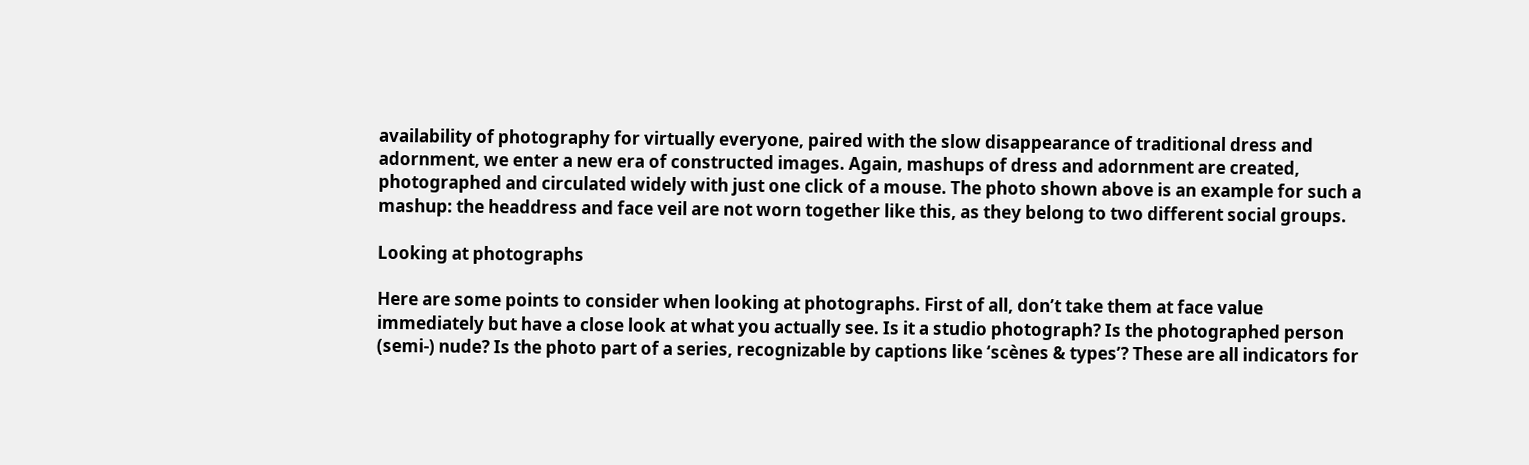availability of photography for virtually everyone, paired with the slow disappearance of traditional dress and adornment, we enter a new era of constructed images. Again, mashups of dress and adornment are created, photographed and circulated widely with just one click of a mouse. The photo shown above is an example for such a mashup: the headdress and face veil are not worn together like this, as they belong to two different social groups.

Looking at photographs

Here are some points to consider when looking at photographs. First of all, don’t take them at face value immediately but have a close look at what you actually see. Is it a studio photograph? Is the photographed person (semi-) nude? Is the photo part of a series, recognizable by captions like ‘scènes & types’? These are all indicators for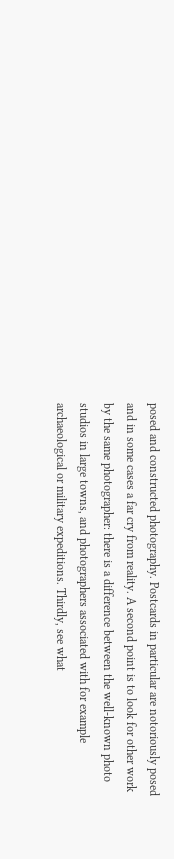posed and constructed photography. Postcards in particular are notoriously posed and in some cases a far cry from reality. A second point is to look for other work by the same photographer: there is a difference between the well-known photo studios in large towns, and photographers associated with for example archaeological or military expeditions. Thirdly, see what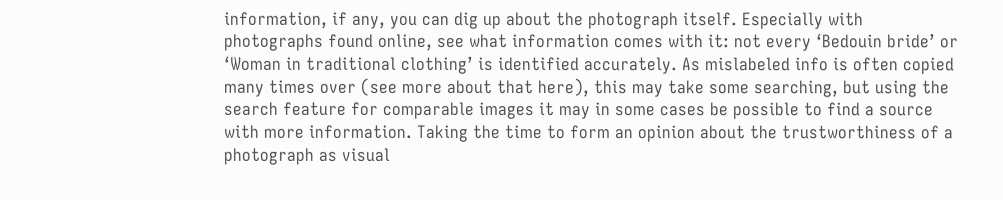information, if any, you can dig up about the photograph itself. Especially with photographs found online, see what information comes with it: not every ‘Bedouin bride’ or ‘Woman in traditional clothing’ is identified accurately. As mislabeled info is often copied many times over (see more about that here), this may take some searching, but using the search feature for comparable images it may in some cases be possible to find a source with more information. Taking the time to form an opinion about the trustworthiness of a photograph as visual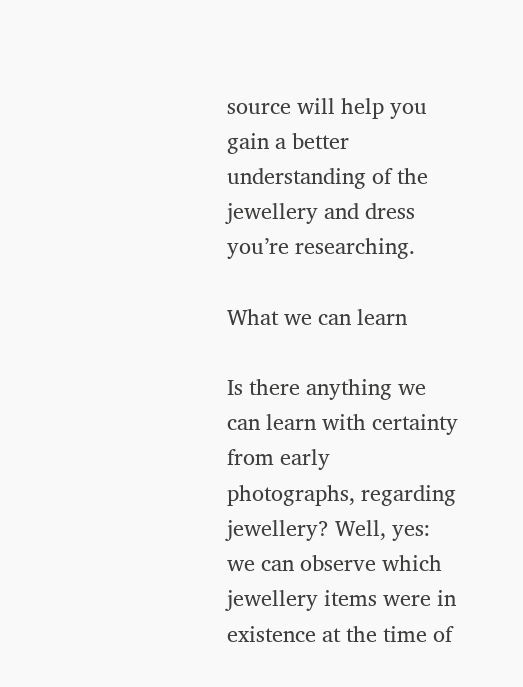source will help you gain a better understanding of the jewellery and dress you’re researching.

What we can learn

Is there anything we can learn with certainty from early photographs, regarding jewellery? Well, yes: we can observe which jewellery items were in existence at the time of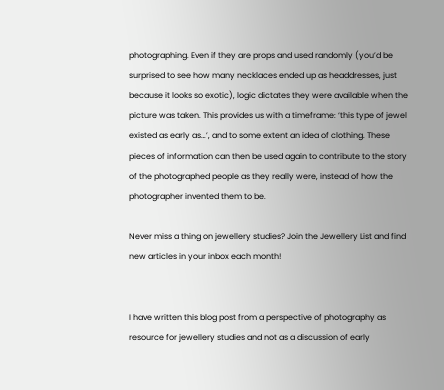photographing. Even if they are props and used randomly (you’d be surprised to see how many necklaces ended up as headdresses, just because it looks so exotic), logic dictates they were available when the picture was taken. This provides us with a timeframe: ‘this type of jewel existed as early as…’, and to some extent an idea of clothing. These pieces of information can then be used again to contribute to the story of the photographed people as they really were, instead of how the photographer invented them to be.

Never miss a thing on jewellery studies? Join the Jewellery List and find new articles in your inbox each month!


I have written this blog post from a perspective of photography as resource for jewellery studies and not as a discussion of early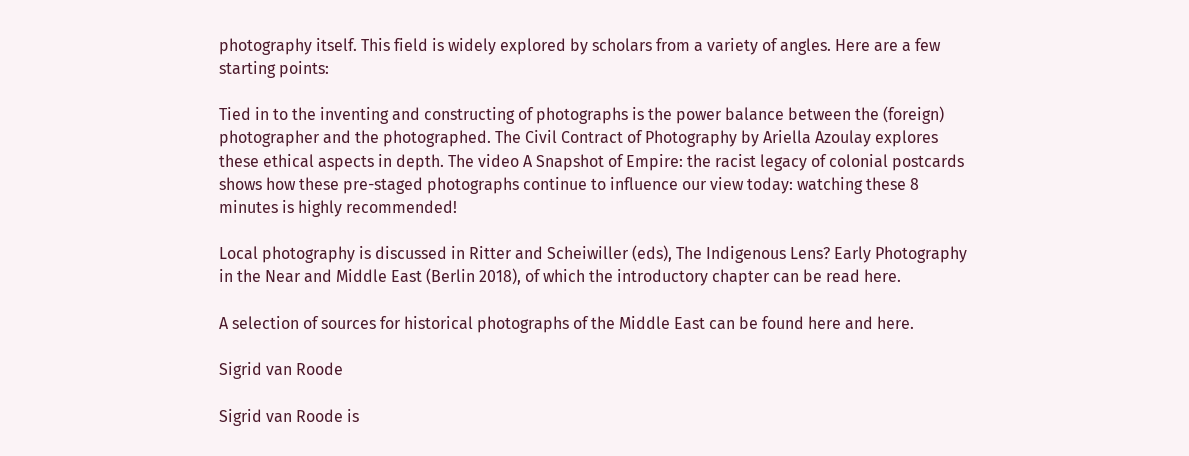photography itself. This field is widely explored by scholars from a variety of angles. Here are a few starting points:

Tied in to the inventing and constructing of photographs is the power balance between the (foreign) photographer and the photographed. The Civil Contract of Photography by Ariella Azoulay explores these ethical aspects in depth. The video A Snapshot of Empire: the racist legacy of colonial postcards shows how these pre-staged photographs continue to influence our view today: watching these 8 minutes is highly recommended!

Local photography is discussed in Ritter and Scheiwiller (eds), The Indigenous Lens? Early Photography in the Near and Middle East (Berlin 2018), of which the introductory chapter can be read here.

A selection of sources for historical photographs of the Middle East can be found here and here.

Sigrid van Roode

Sigrid van Roode is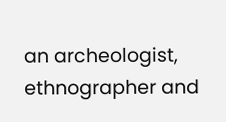an archeologist, ethnographer and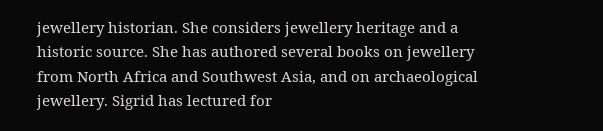jewellery historian. She considers jewellery heritage and a historic source. She has authored several books on jewellery from North Africa and Southwest Asia, and on archaeological jewellery. Sigrid has lectured for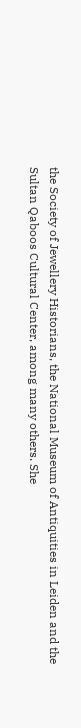the Society of Jewellery Historians, the National Museum of Antiquities in Leiden and the Sultan Qaboos Cultural Center, among many others. She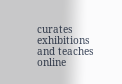curates exhibitions and teaches online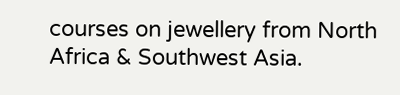courses on jewellery from North Africa & Southwest Asia.